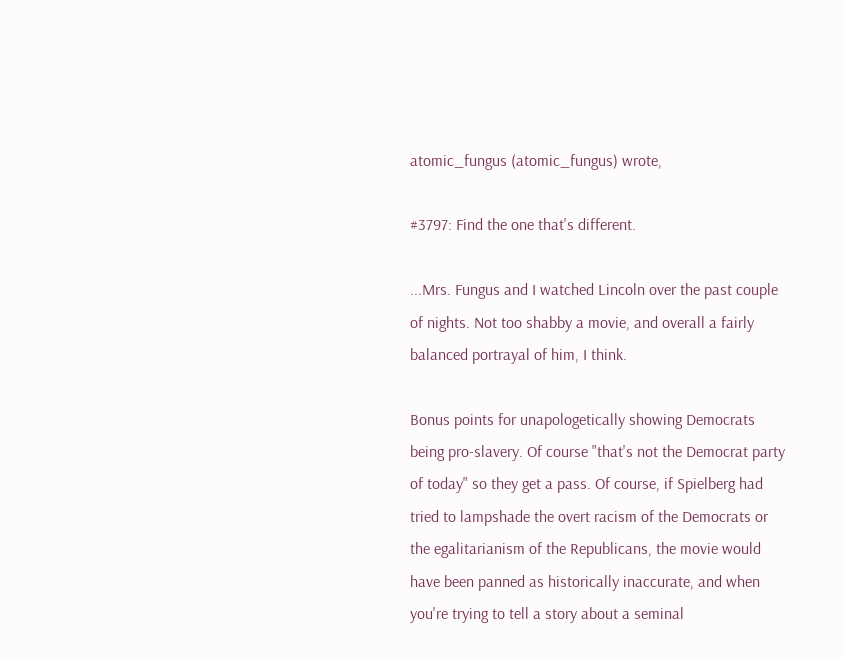atomic_fungus (atomic_fungus) wrote,

#3797: Find the one that's different.

...Mrs. Fungus and I watched Lincoln over the past couple of nights. Not too shabby a movie, and overall a fairly balanced portrayal of him, I think.

Bonus points for unapologetically showing Democrats being pro-slavery. Of course "that's not the Democrat party of today" so they get a pass. Of course, if Spielberg had tried to lampshade the overt racism of the Democrats or the egalitarianism of the Republicans, the movie would have been panned as historically inaccurate, and when you're trying to tell a story about a seminal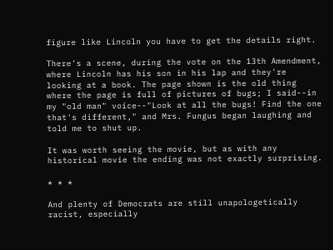figure like Lincoln you have to get the details right.

There's a scene, during the vote on the 13th Amendment, where Lincoln has his son in his lap and they're looking at a book. The page shown is the old thing where the page is full of pictures of bugs; I said--in my "old man" voice--"Look at all the bugs! Find the one that's different," and Mrs. Fungus began laughing and told me to shut up.

It was worth seeing the movie, but as with any historical movie the ending was not exactly surprising.

* * *

And plenty of Democrats are still unapologetically racist, especially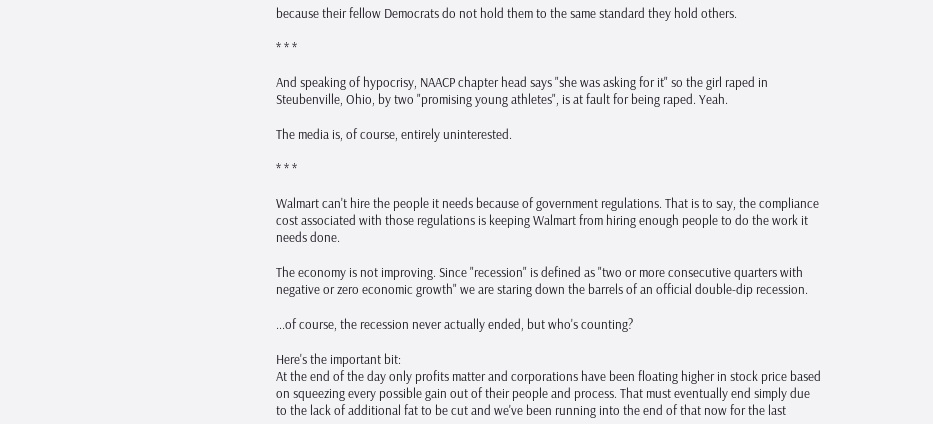because their fellow Democrats do not hold them to the same standard they hold others.

* * *

And speaking of hypocrisy, NAACP chapter head says "she was asking for it" so the girl raped in Steubenville, Ohio, by two "promising young athletes", is at fault for being raped. Yeah.

The media is, of course, entirely uninterested.

* * *

Walmart can't hire the people it needs because of government regulations. That is to say, the compliance cost associated with those regulations is keeping Walmart from hiring enough people to do the work it needs done.

The economy is not improving. Since "recession" is defined as "two or more consecutive quarters with negative or zero economic growth" we are staring down the barrels of an official double-dip recession.

...of course, the recession never actually ended, but who's counting?

Here's the important bit:
At the end of the day only profits matter and corporations have been floating higher in stock price based on squeezing every possible gain out of their people and process. That must eventually end simply due to the lack of additional fat to be cut and we've been running into the end of that now for the last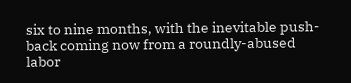six to nine months, with the inevitable push-back coming now from a roundly-abused labor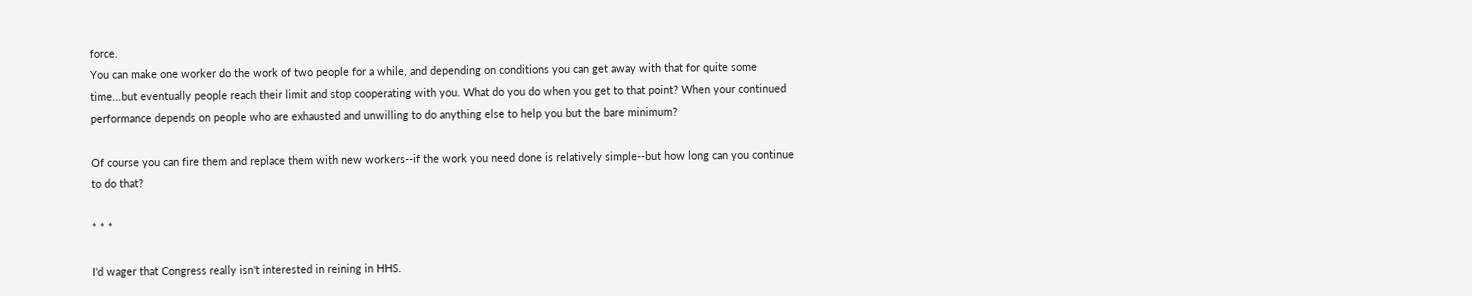force.
You can make one worker do the work of two people for a while, and depending on conditions you can get away with that for quite some time...but eventually people reach their limit and stop cooperating with you. What do you do when you get to that point? When your continued performance depends on people who are exhausted and unwilling to do anything else to help you but the bare minimum?

Of course you can fire them and replace them with new workers--if the work you need done is relatively simple--but how long can you continue to do that?

* * *

I'd wager that Congress really isn't interested in reining in HHS.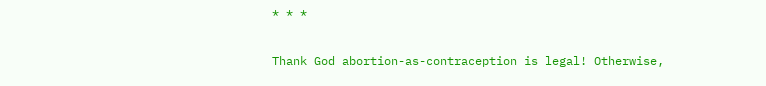* * *

Thank God abortion-as-contraception is legal! Otherwise,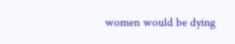women would be dying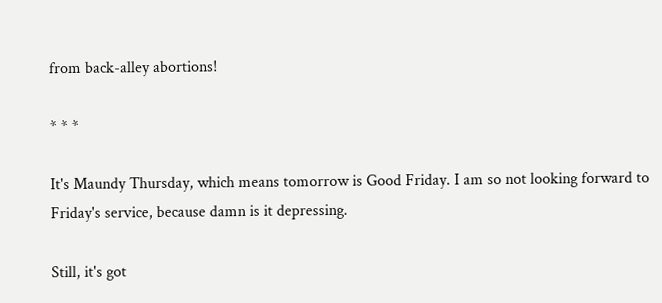from back-alley abortions!

* * *

It's Maundy Thursday, which means tomorrow is Good Friday. I am so not looking forward to Friday's service, because damn is it depressing.

Still, it's got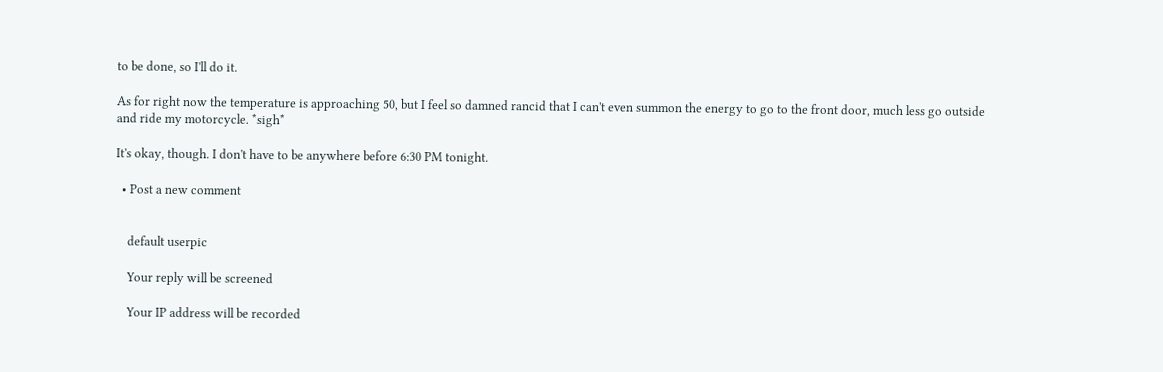to be done, so I'll do it.

As for right now the temperature is approaching 50, but I feel so damned rancid that I can't even summon the energy to go to the front door, much less go outside and ride my motorcycle. *sigh*

It's okay, though. I don't have to be anywhere before 6:30 PM tonight.

  • Post a new comment


    default userpic

    Your reply will be screened

    Your IP address will be recorded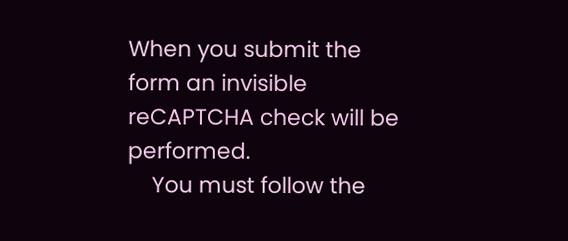When you submit the form an invisible reCAPTCHA check will be performed.
    You must follow the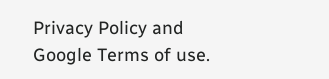Privacy Policy and Google Terms of use.